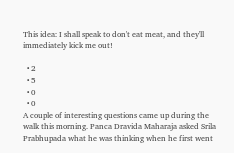This idea: I shall speak to don't eat meat, and they'll immediately kick me out!

  • 2
  • 5
  • 0
  • 0
A couple of interesting questions came up during the walk this morning. Panca Dravida Maharaja asked Srila Prabhupada what he was thinking when he first went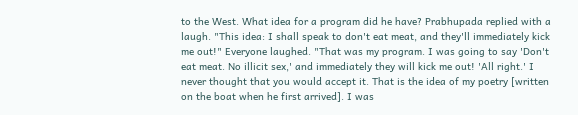to the West. What idea for a program did he have? Prabhupada replied with a laugh. "This idea: I shall speak to don't eat meat, and they'll immediately kick me out!" Everyone laughed. "That was my program. I was going to say 'Don't eat meat. No illicit sex,' and immediately they will kick me out! 'All right.' I never thought that you would accept it. That is the idea of my poetry [written on the boat when he first arrived]. I was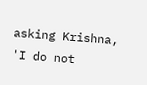asking Krishna, 'I do not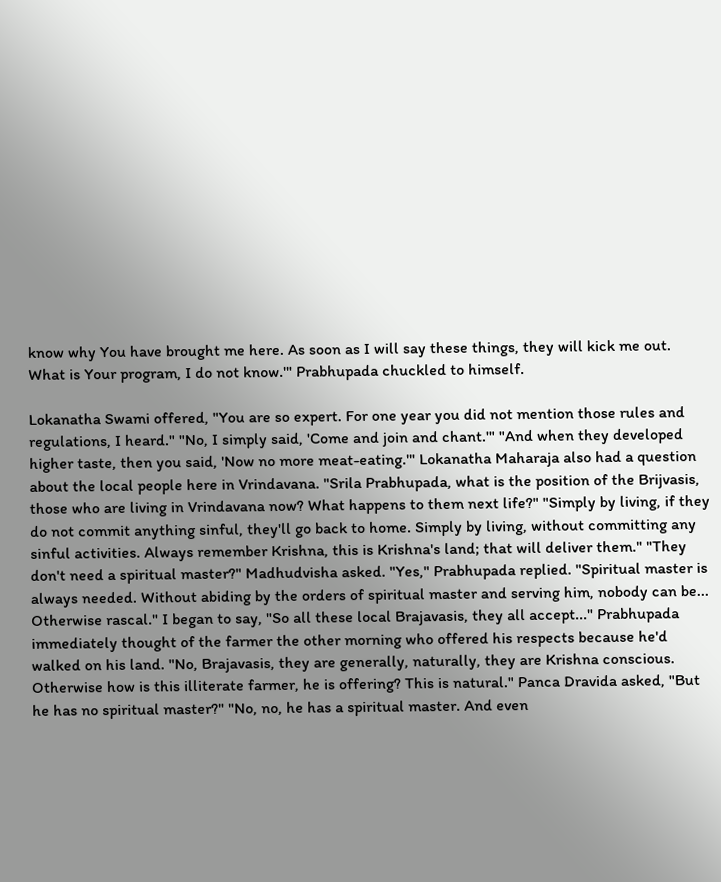know why You have brought me here. As soon as I will say these things, they will kick me out. What is Your program, I do not know.'" Prabhupada chuckled to himself.

Lokanatha Swami offered, "You are so expert. For one year you did not mention those rules and regulations, I heard." "No, I simply said, 'Come and join and chant.'" "And when they developed higher taste, then you said, 'Now no more meat-eating.'" Lokanatha Maharaja also had a question about the local people here in Vrindavana. "Srila Prabhupada, what is the position of the Brijvasis, those who are living in Vrindavana now? What happens to them next life?" "Simply by living, if they do not commit anything sinful, they'll go back to home. Simply by living, without committing any sinful activities. Always remember Krishna, this is Krishna's land; that will deliver them." "They don't need a spiritual master?" Madhudvisha asked. "Yes," Prabhupada replied. "Spiritual master is always needed. Without abiding by the orders of spiritual master and serving him, nobody can be... Otherwise rascal." I began to say, "So all these local Brajavasis, they all accept..." Prabhupada immediately thought of the farmer the other morning who offered his respects because he'd walked on his land. "No, Brajavasis, they are generally, naturally, they are Krishna conscious. Otherwise how is this illiterate farmer, he is offering? This is natural." Panca Dravida asked, "But he has no spiritual master?" "No, no, he has a spiritual master. And even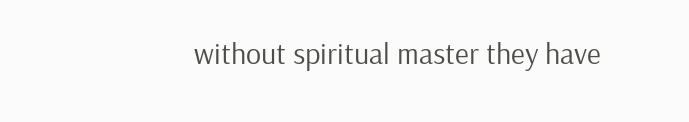without spiritual master they have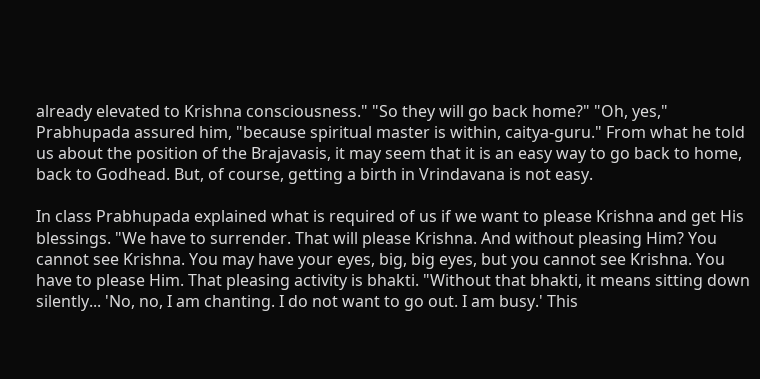already elevated to Krishna consciousness." "So they will go back home?" "Oh, yes," Prabhupada assured him, "because spiritual master is within, caitya-guru." From what he told us about the position of the Brajavasis, it may seem that it is an easy way to go back to home, back to Godhead. But, of course, getting a birth in Vrindavana is not easy.

In class Prabhupada explained what is required of us if we want to please Krishna and get His blessings. "We have to surrender. That will please Krishna. And without pleasing Him? You cannot see Krishna. You may have your eyes, big, big eyes, but you cannot see Krishna. You have to please Him. That pleasing activity is bhakti. "Without that bhakti, it means sitting down silently... 'No, no, I am chanting. I do not want to go out. I am busy.' This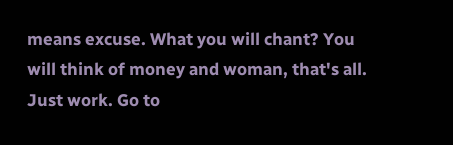means excuse. What you will chant? You will think of money and woman, that's all. Just work. Go to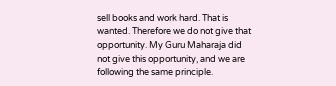sell books and work hard. That is wanted. Therefore we do not give that opportunity. My Guru Maharaja did not give this opportunity, and we are following the same principle.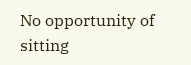No opportunity of sitting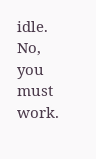idle. No, you must work.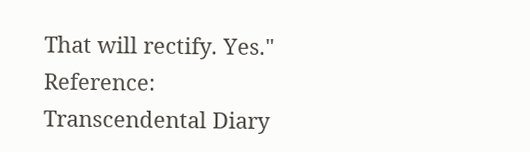That will rectify. Yes."
Reference: Transcendental Diary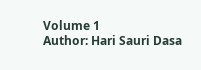Volume 1
Author: Hari Sauri Dasa